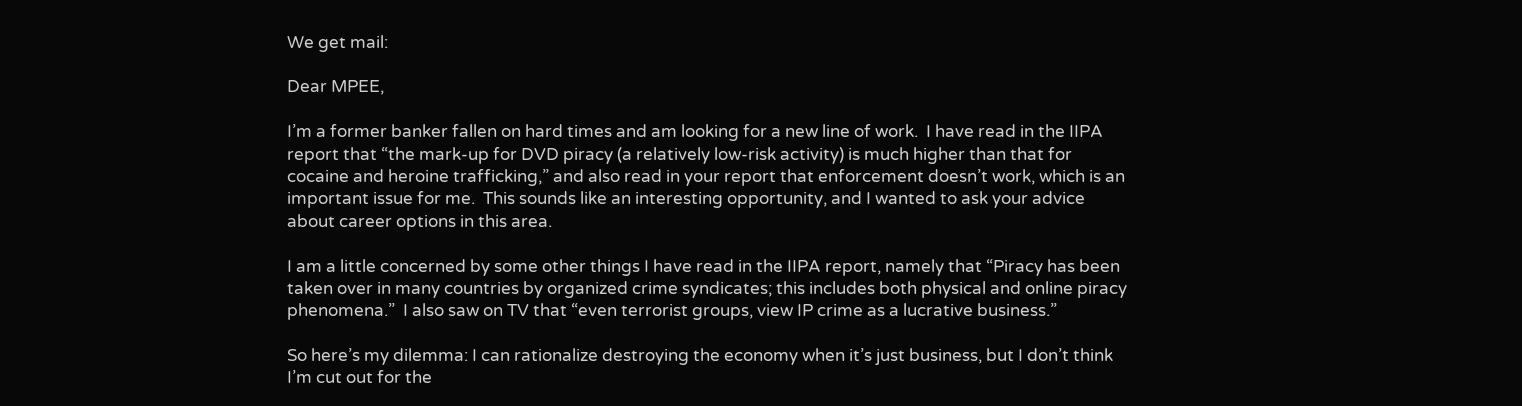We get mail:

Dear MPEE,

I’m a former banker fallen on hard times and am looking for a new line of work.  I have read in the IIPA report that “the mark-up for DVD piracy (a relatively low-risk activity) is much higher than that for cocaine and heroine trafficking,” and also read in your report that enforcement doesn’t work, which is an important issue for me.  This sounds like an interesting opportunity, and I wanted to ask your advice about career options in this area.

I am a little concerned by some other things I have read in the IIPA report, namely that “Piracy has been taken over in many countries by organized crime syndicates; this includes both physical and online piracy phenomena.”  I also saw on TV that “even terrorist groups, view IP crime as a lucrative business.”

So here’s my dilemma: I can rationalize destroying the economy when it’s just business, but I don’t think I’m cut out for the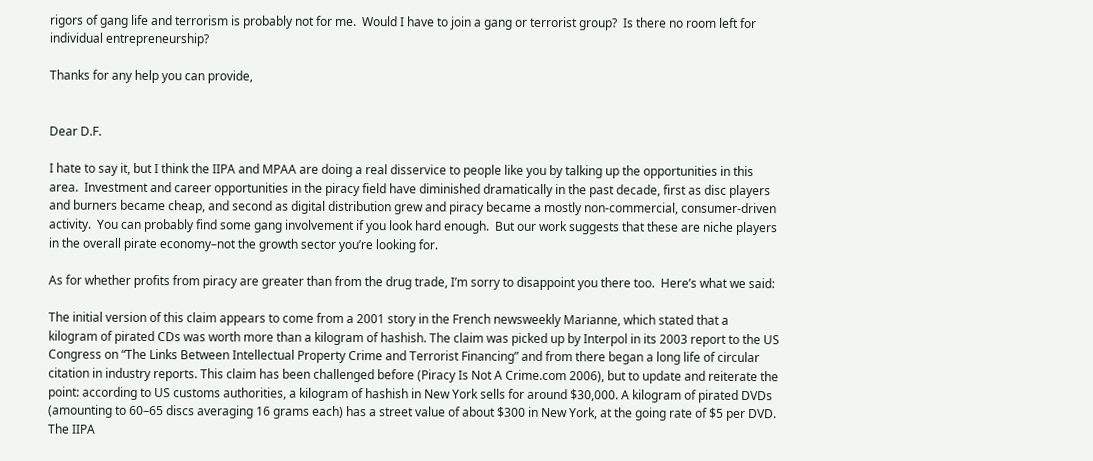rigors of gang life and terrorism is probably not for me.  Would I have to join a gang or terrorist group?  Is there no room left for individual entrepreneurship?

Thanks for any help you can provide,


Dear D.F.

I hate to say it, but I think the IIPA and MPAA are doing a real disservice to people like you by talking up the opportunities in this area.  Investment and career opportunities in the piracy field have diminished dramatically in the past decade, first as disc players and burners became cheap, and second as digital distribution grew and piracy became a mostly non-commercial, consumer-driven activity.  You can probably find some gang involvement if you look hard enough.  But our work suggests that these are niche players in the overall pirate economy–not the growth sector you’re looking for.

As for whether profits from piracy are greater than from the drug trade, I’m sorry to disappoint you there too.  Here’s what we said:

The initial version of this claim appears to come from a 2001 story in the French newsweekly Marianne, which stated that a kilogram of pirated CDs was worth more than a kilogram of hashish. The claim was picked up by Interpol in its 2003 report to the US Congress on “The Links Between Intellectual Property Crime and Terrorist Financing” and from there began a long life of circular citation in industry reports. This claim has been challenged before (Piracy Is Not A Crime.com 2006), but to update and reiterate the point: according to US customs authorities, a kilogram of hashish in New York sells for around $30,000. A kilogram of pirated DVDs (amounting to 60–65 discs averaging 16 grams each) has a street value of about $300 in New York, at the going rate of $5 per DVD. The IIPA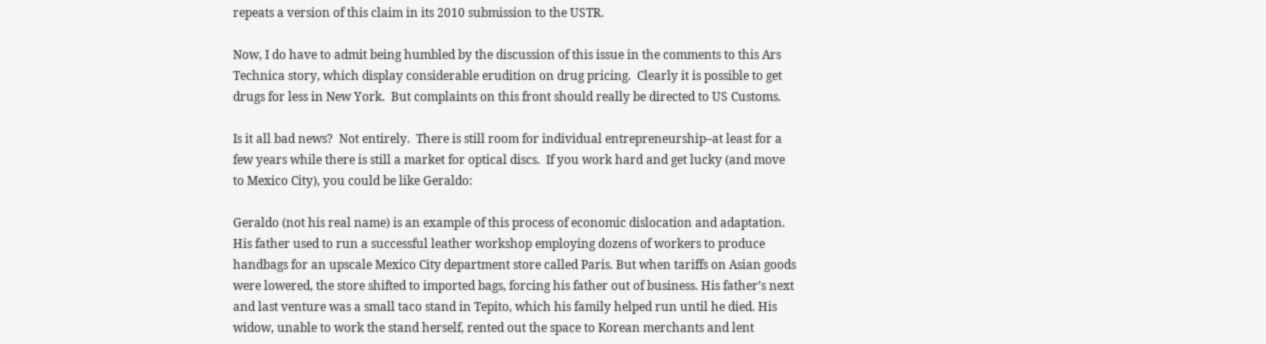repeats a version of this claim in its 2010 submission to the USTR.

Now, I do have to admit being humbled by the discussion of this issue in the comments to this Ars Technica story, which display considerable erudition on drug pricing.  Clearly it is possible to get drugs for less in New York.  But complaints on this front should really be directed to US Customs.

Is it all bad news?  Not entirely.  There is still room for individual entrepreneurship–at least for a few years while there is still a market for optical discs.  If you work hard and get lucky (and move to Mexico City), you could be like Geraldo:

Geraldo (not his real name) is an example of this process of economic dislocation and adaptation. His father used to run a successful leather workshop employing dozens of workers to produce handbags for an upscale Mexico City department store called Paris. But when tariffs on Asian goods were lowered, the store shifted to imported bags, forcing his father out of business. His father’s next and last venture was a small taco stand in Tepito, which his family helped run until he died. His widow, unable to work the stand herself, rented out the space to Korean merchants and lent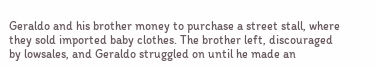Geraldo and his brother money to purchase a street stall, where they sold imported baby clothes. The brother left, discouraged by lowsales, and Geraldo struggled on until he made an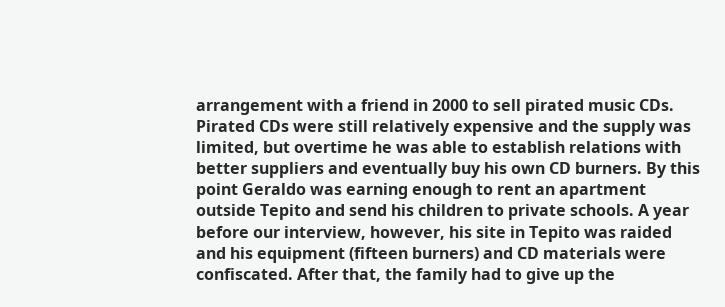arrangement with a friend in 2000 to sell pirated music CDs. Pirated CDs were still relatively expensive and the supply was limited, but overtime he was able to establish relations with better suppliers and eventually buy his own CD burners. By this point Geraldo was earning enough to rent an apartment outside Tepito and send his children to private schools. A year before our interview, however, his site in Tepito was raided and his equipment (fifteen burners) and CD materials were confiscated. After that, the family had to give up the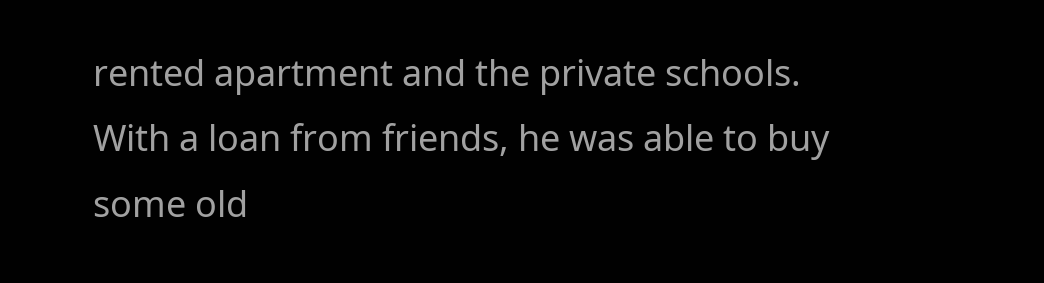rented apartment and the private schools. With a loan from friends, he was able to buy some old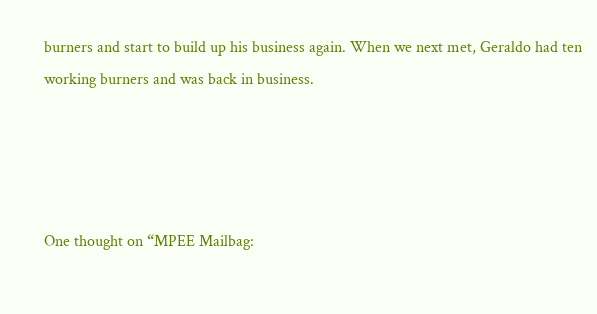burners and start to build up his business again. When we next met, Geraldo had ten working burners and was back in business.




One thought on “MPEE Mailbag: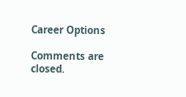Career Options

Comments are closed.